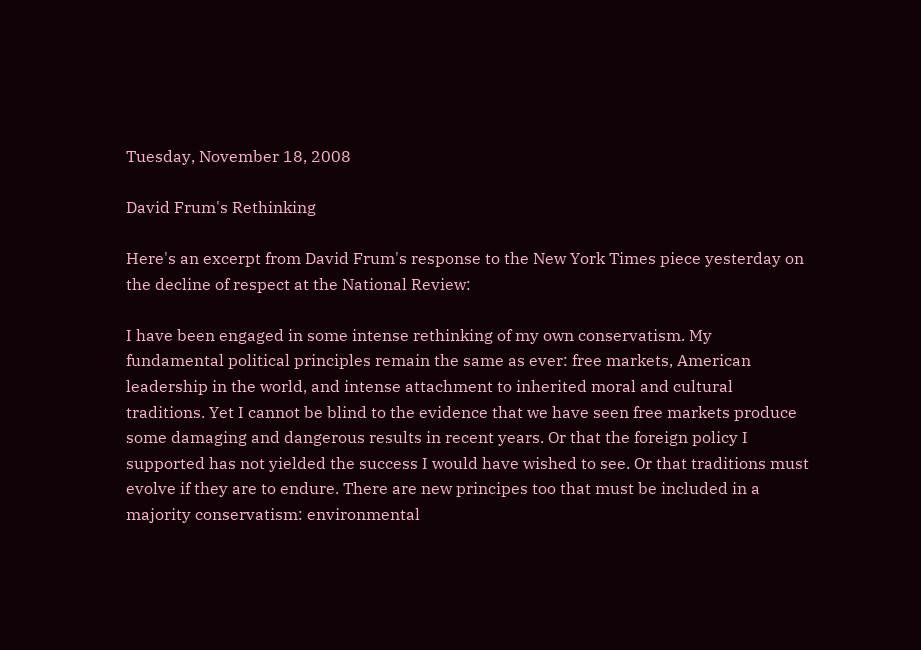Tuesday, November 18, 2008

David Frum's Rethinking

Here's an excerpt from David Frum's response to the New York Times piece yesterday on the decline of respect at the National Review:

I have been engaged in some intense rethinking of my own conservatism. My fundamental political principles remain the same as ever: free markets, American leadership in the world, and intense attachment to inherited moral and cultural traditions. Yet I cannot be blind to the evidence that we have seen free markets produce some damaging and dangerous results in recent years. Or that the foreign policy I supported has not yielded the success I would have wished to see. Or that traditions must evolve if they are to endure. There are new principes too that must be included in a majority conservatism: environmental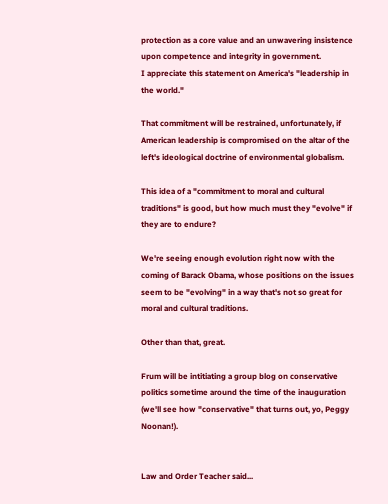protection as a core value and an unwavering insistence upon competence and integrity in government.
I appreciate this statement on America's "leadership in the world."

That commitment will be restrained, unfortunately, if American leadership is compromised on the altar of the left's ideological doctrine of environmental globalism.

This idea of a "commitment to moral and cultural traditions" is good, but how much must they "evolve" if they are to endure?

We're seeing enough evolution right now with the coming of Barack Obama, whose positions on the issues seem to be "evolving" in a way that's not so great for moral and cultural traditions.

Other than that, great.

Frum will be intitiating a group blog on conservative politics sometime around the time of the inauguration (we'll see how "conservative" that turns out, yo, Peggy Noonan!).


Law and Order Teacher said...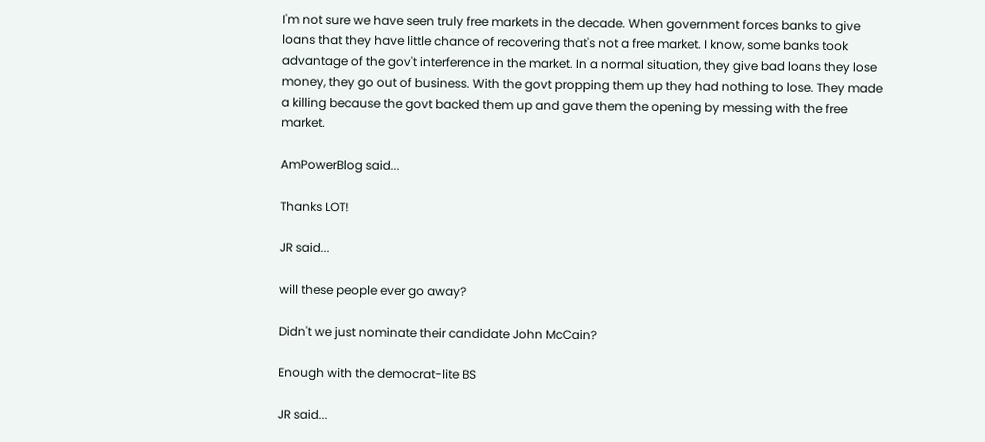I'm not sure we have seen truly free markets in the decade. When government forces banks to give loans that they have little chance of recovering that's not a free market. I know, some banks took advantage of the gov't interference in the market. In a normal situation, they give bad loans they lose money, they go out of business. With the govt propping them up they had nothing to lose. They made a killing because the govt backed them up and gave them the opening by messing with the free market.

AmPowerBlog said...

Thanks LOT!

JR said...

will these people ever go away?

Didn't we just nominate their candidate John McCain?

Enough with the democrat-lite BS

JR said...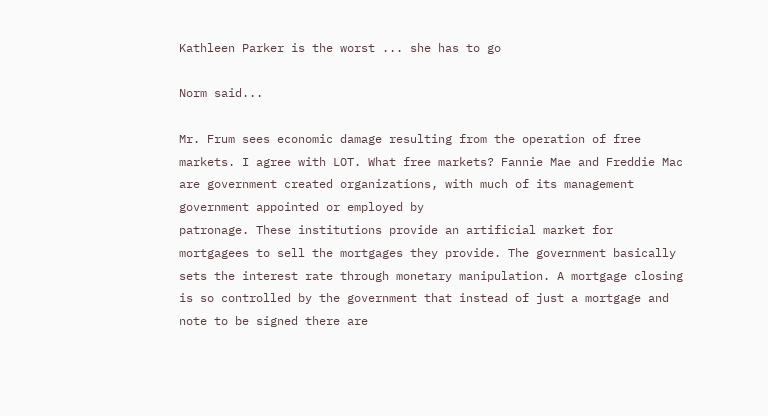Kathleen Parker is the worst ... she has to go

Norm said...

Mr. Frum sees economic damage resulting from the operation of free markets. I agree with LOT. What free markets? Fannie Mae and Freddie Mac are government created organizations, with much of its management government appointed or employed by
patronage. These institutions provide an artificial market for mortgagees to sell the mortgages they provide. The government basically sets the interest rate through monetary manipulation. A mortgage closing is so controlled by the government that instead of just a mortgage and note to be signed there are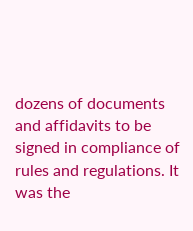dozens of documents and affidavits to be signed in compliance of rules and regulations. It was the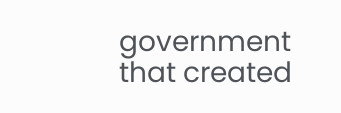government that created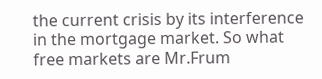the current crisis by its interference in the mortgage market. So what free markets are Mr.Frum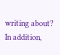writing about? In addition,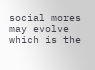social mores may evolve which is the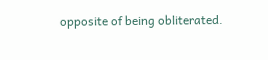opposite of being obliterated.